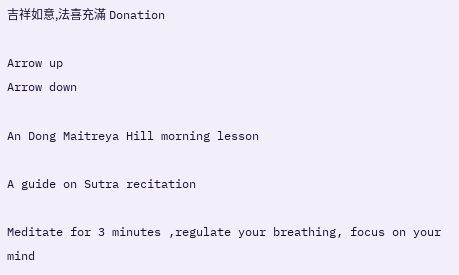吉祥如意,法喜充滿 Donation

Arrow up
Arrow down

An Dong Maitreya Hill morning lesson

A guide on Sutra recitation

Meditate for 3 minutes ,regulate your breathing, focus on your mind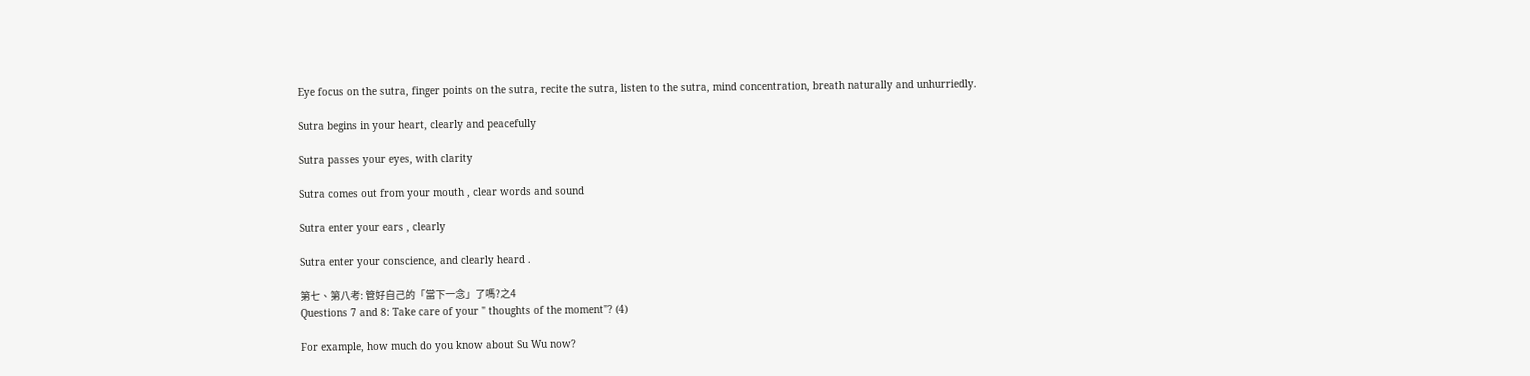Eye focus on the sutra, finger points on the sutra, recite the sutra, listen to the sutra, mind concentration, breath naturally and unhurriedly.

Sutra begins in your heart, clearly and peacefully

Sutra passes your eyes, with clarity

Sutra comes out from your mouth , clear words and sound

Sutra enter your ears , clearly

Sutra enter your conscience, and clearly heard .

第七、第八考: 管好自己的「當下一念」了嗎?之4
Questions 7 and 8: Take care of your " thoughts of the moment"? (4)

For example, how much do you know about Su Wu now?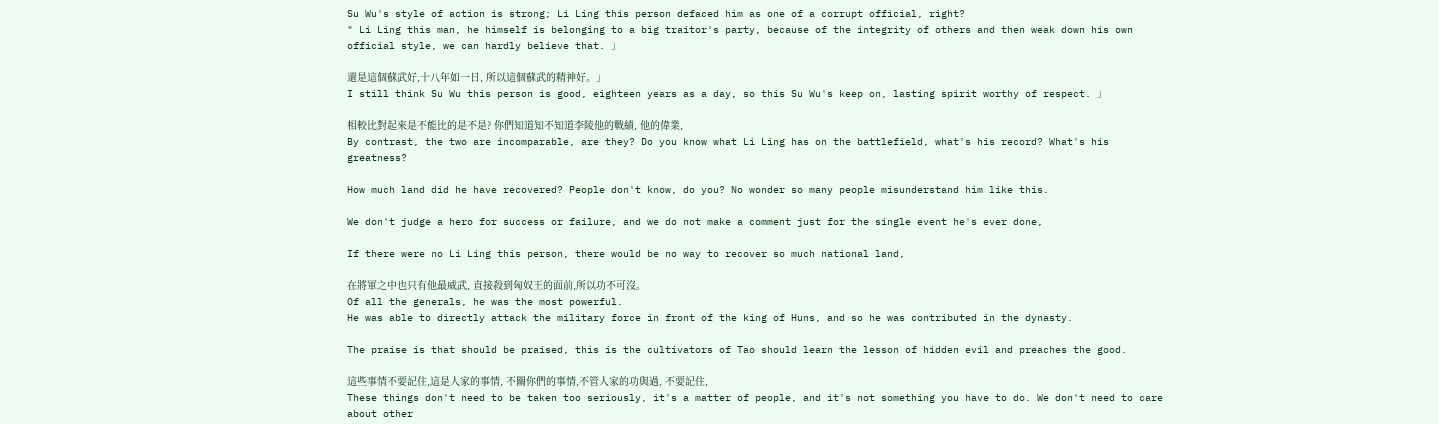Su Wu's style of action is strong; Li Ling this person defaced him as one of a corrupt official, right?
" Li Ling this man, he himself is belonging to a big traitor's party, because of the integrity of others and then weak down his own official style, we can hardly believe that. 」

還是這個蘇武好,十八年如一日, 所以這個蘇武的精神好。」
I still think Su Wu this person is good, eighteen years as a day, so this Su Wu's keep on, lasting spirit worthy of respect. 」

相較比對起來是不能比的是不是? 你們知道知不知道李陵他的戰績, 他的偉業,
By contrast, the two are incomparable, are they? Do you know what Li Ling has on the battlefield, what's his record? What's his greatness?

How much land did he have recovered? People don't know, do you? No wonder so many people misunderstand him like this.

We don't judge a hero for success or failure, and we do not make a comment just for the single event he's ever done,

If there were no Li Ling this person, there would be no way to recover so much national land,

在將軍之中也只有他最威武, 直接殺到匈奴王的面前,所以功不可沒。
Of all the generals, he was the most powerful.
He was able to directly attack the military force in front of the king of Huns, and so he was contributed in the dynasty.

The praise is that should be praised, this is the cultivators of Tao should learn the lesson of hidden evil and preaches the good.

這些事情不要記住,這是人家的事情, 不關你們的事情,不管人家的功與過, 不要記住,
These things don't need to be taken too seriously, it's a matter of people, and it's not something you have to do. We don't need to care about other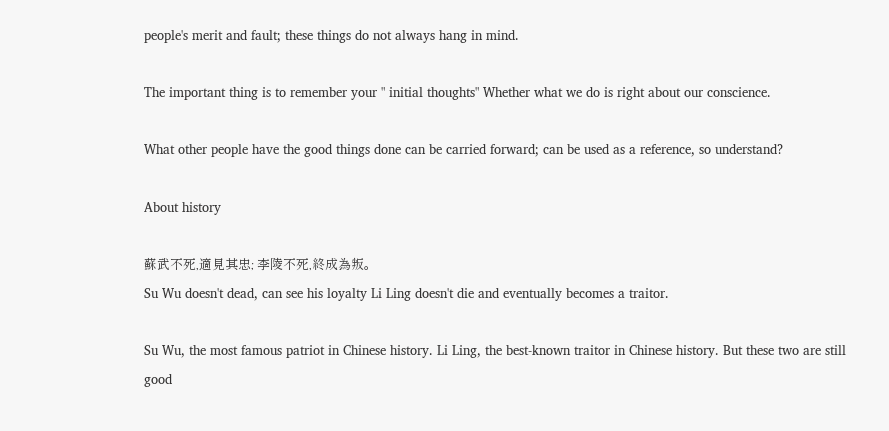people's merit and fault; these things do not always hang in mind.

The important thing is to remember your " initial thoughts" Whether what we do is right about our conscience.

What other people have the good things done can be carried forward; can be used as a reference, so understand?

About history

蘇武不死,適見其忠; 李陵不死,終成為叛。
Su Wu doesn't dead, can see his loyalty Li Ling doesn't die and eventually becomes a traitor.

Su Wu, the most famous patriot in Chinese history. Li Ling, the best-known traitor in Chinese history. But these two are still good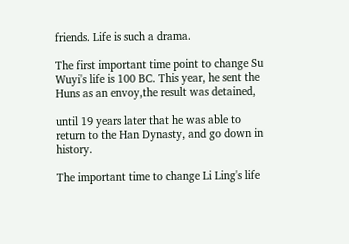friends. Life is such a drama.

The first important time point to change Su Wuyi's life is 100 BC. This year, he sent the Huns as an envoy,the result was detained,

until 19 years later that he was able to return to the Han Dynasty, and go down in history.

The important time to change Li Ling's life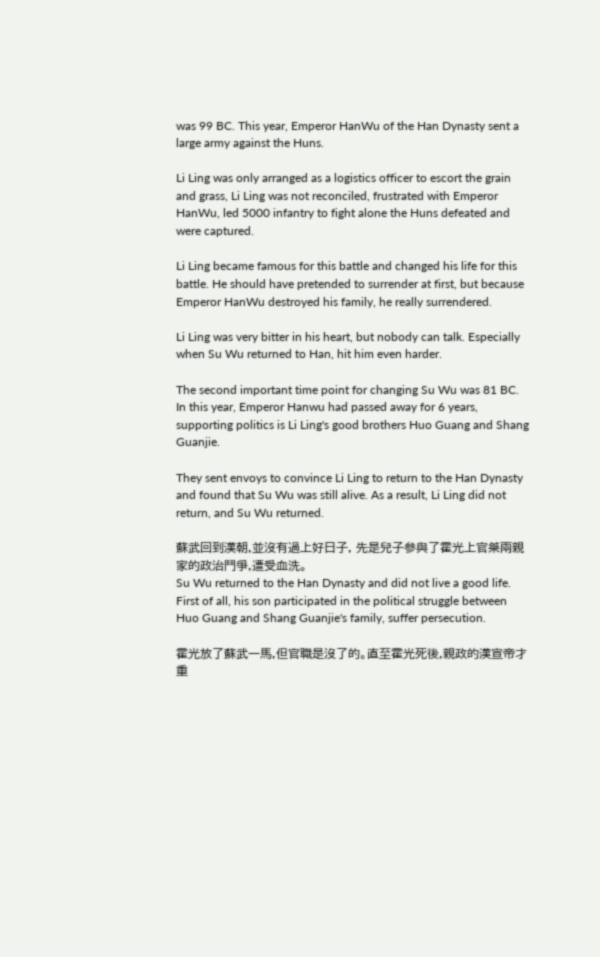was 99 BC. This year, Emperor HanWu of the Han Dynasty sent a large army against the Huns.

Li Ling was only arranged as a logistics officer to escort the grain and grass, Li Ling was not reconciled, frustrated with Emperor HanWu, led 5000 infantry to fight alone the Huns defeated and were captured.

Li Ling became famous for this battle and changed his life for this battle. He should have pretended to surrender at first, but because Emperor HanWu destroyed his family, he really surrendered.

Li Ling was very bitter in his heart, but nobody can talk. Especially when Su Wu returned to Han, hit him even harder.

The second important time point for changing Su Wu was 81 BC. In this year, Emperor Hanwu had passed away for 6 years, supporting politics is Li Ling's good brothers Huo Guang and Shang Guanjie.

They sent envoys to convince Li Ling to return to the Han Dynasty and found that Su Wu was still alive. As a result, Li Ling did not return, and Su Wu returned.

蘇武回到漢朝,並沒有過上好日子, 先是兒子參與了霍光上官桀兩親家的政治鬥爭,遭受血洗。
Su Wu returned to the Han Dynasty and did not live a good life. First of all, his son participated in the political struggle between Huo Guang and Shang Guanjie's family, suffer persecution.

霍光放了蘇武一馬,但官職是沒了的。直至霍光死後,親政的漢宣帝才重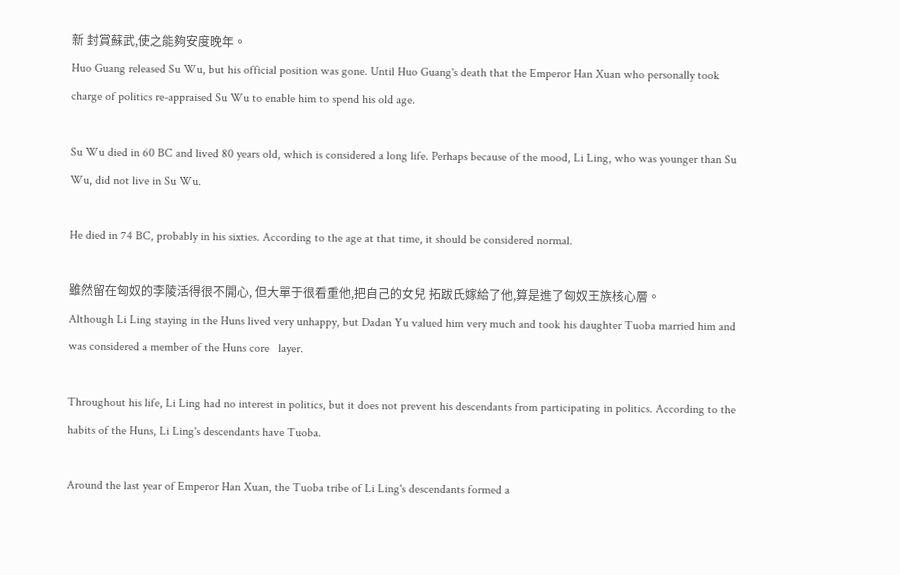新 封賞蘇武,使之能夠安度晚年。
Huo Guang released Su Wu, but his official position was gone. Until Huo Guang's death that the Emperor Han Xuan who personally took charge of politics re-appraised Su Wu to enable him to spend his old age.

Su Wu died in 60 BC and lived 80 years old, which is considered a long life. Perhaps because of the mood, Li Ling, who was younger than Su Wu, did not live in Su Wu.

He died in 74 BC, probably in his sixties. According to the age at that time, it should be considered normal.

雖然留在匈奴的李陵活得很不開心, 但大單于很看重他,把自己的女兒 拓跋氏嫁給了他,算是進了匈奴王族核心層。
Although Li Ling staying in the Huns lived very unhappy, but Dadan Yu valued him very much and took his daughter Tuoba married him and was considered a member of the Huns core   layer.

Throughout his life, Li Ling had no interest in politics, but it does not prevent his descendants from participating in politics. According to the habits of the Huns, Li Ling's descendants have Tuoba.

Around the last year of Emperor Han Xuan, the Tuoba tribe of Li Ling's descendants formed a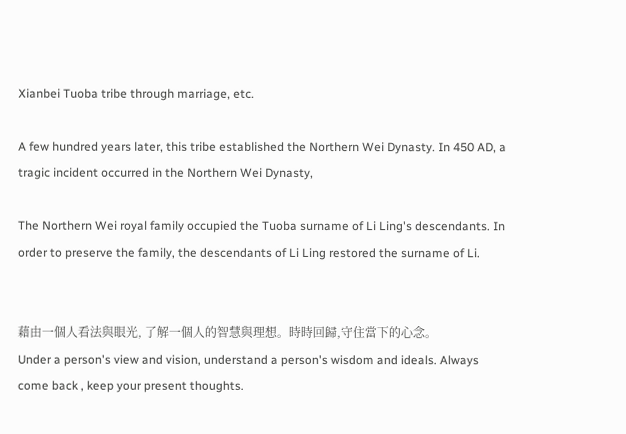Xianbei Tuoba tribe through marriage, etc.

A few hundred years later, this tribe established the Northern Wei Dynasty. In 450 AD, a tragic incident occurred in the Northern Wei Dynasty,

The Northern Wei royal family occupied the Tuoba surname of Li Ling's descendants. In order to preserve the family, the descendants of Li Ling restored the surname of Li.


藉由一個人看法與眼光, 了解一個人的智慧與理想。時時回歸,守住當下的心念。
Under a person's view and vision, understand a person's wisdom and ideals. Always come back , keep your present thoughts.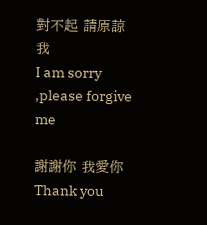對不起 請原諒我
I am sorry ,please forgive me

謝謝你 我愛你
Thank you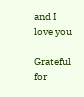and I love you

Grateful for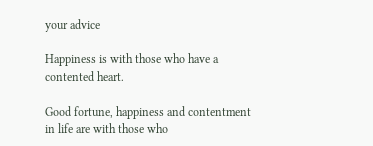your advice

Happiness is with those who have a contented heart.

Good fortune, happiness and contentment in life are with those who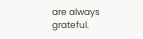are always grateful.